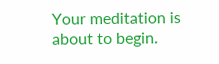Your meditation is about to begin.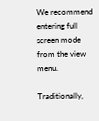We recommend entering full screen mode from the view menu.

Traditionally,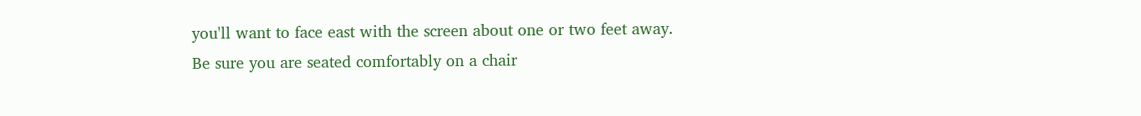you'll want to face east with the screen about one or two feet away.
Be sure you are seated comfortably on a chair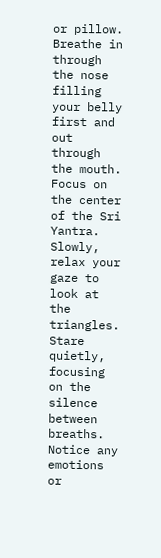or pillow.
Breathe in through the nose filling your belly first and out through the mouth.
Focus on the center of the Sri Yantra.
Slowly, relax your gaze to look at the triangles.
Stare quietly, focusing on the silence between breaths.
Notice any emotions or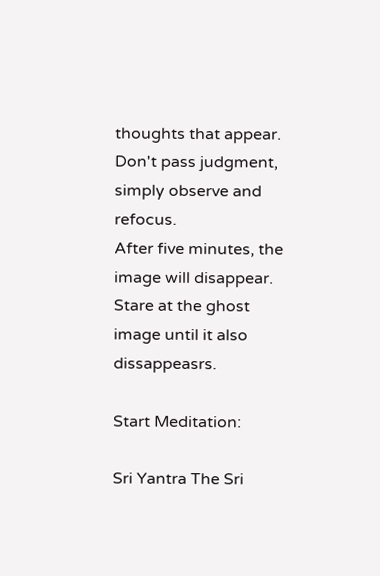thoughts that appear. Don't pass judgment, simply observe and refocus.
After five minutes, the image will disappear. Stare at the ghost image until it also dissappeasrs.

Start Meditation:

Sri Yantra The Sri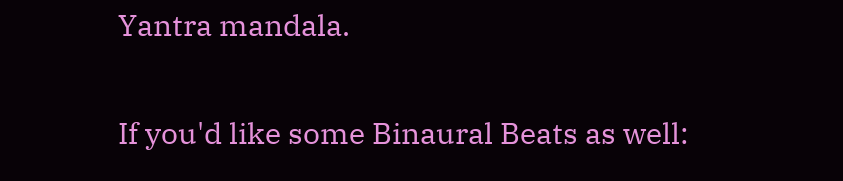Yantra mandala.

If you'd like some Binaural Beats as well: